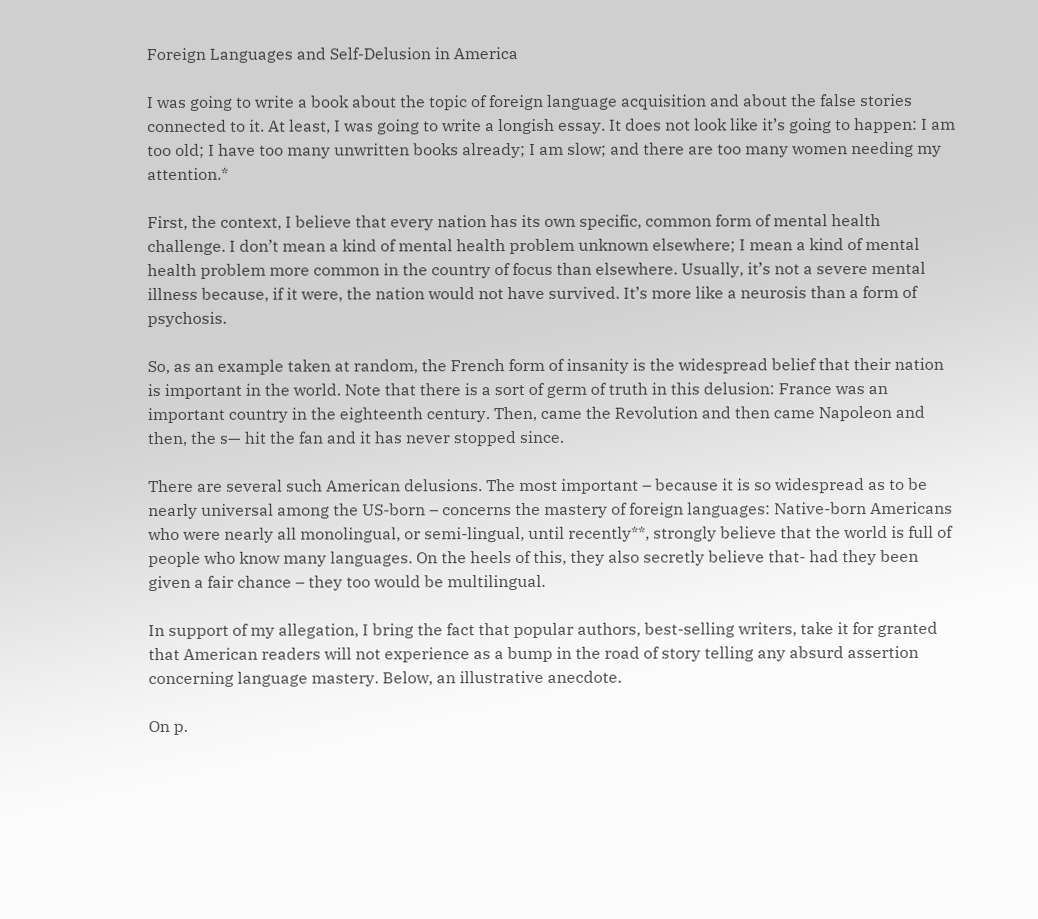Foreign Languages and Self-Delusion in America

I was going to write a book about the topic of foreign language acquisition and about the false stories connected to it. At least, I was going to write a longish essay. It does not look like it’s going to happen: I am too old; I have too many unwritten books already; I am slow; and there are too many women needing my attention.*

First, the context, I believe that every nation has its own specific, common form of mental health challenge. I don’t mean a kind of mental health problem unknown elsewhere; I mean a kind of mental health problem more common in the country of focus than elsewhere. Usually, it’s not a severe mental illness because, if it were, the nation would not have survived. It’s more like a neurosis than a form of psychosis.

So, as an example taken at random, the French form of insanity is the widespread belief that their nation is important in the world. Note that there is a sort of germ of truth in this delusion: France was an important country in the eighteenth century. Then, came the Revolution and then came Napoleon and then, the s— hit the fan and it has never stopped since.

There are several such American delusions. The most important – because it is so widespread as to be nearly universal among the US-born – concerns the mastery of foreign languages: Native-born Americans who were nearly all monolingual, or semi-lingual, until recently**, strongly believe that the world is full of people who know many languages. On the heels of this, they also secretly believe that- had they been given a fair chance – they too would be multilingual.

In support of my allegation, I bring the fact that popular authors, best-selling writers, take it for granted that American readers will not experience as a bump in the road of story telling any absurd assertion concerning language mastery. Below, an illustrative anecdote.

On p.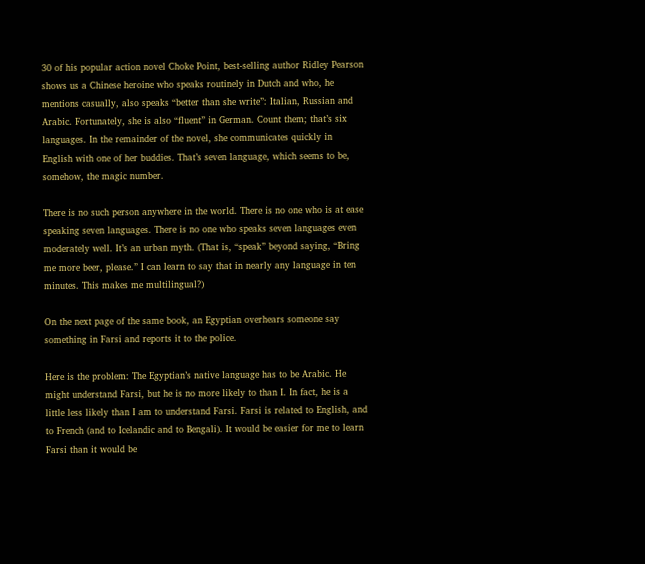30 of his popular action novel Choke Point, best-selling author Ridley Pearson shows us a Chinese heroine who speaks routinely in Dutch and who, he mentions casually, also speaks “better than she write”: Italian, Russian and Arabic. Fortunately, she is also “fluent” in German. Count them; that’s six languages. In the remainder of the novel, she communicates quickly in English with one of her buddies. That’s seven language, which seems to be, somehow, the magic number.

There is no such person anywhere in the world. There is no one who is at ease speaking seven languages. There is no one who speaks seven languages even moderately well. It’s an urban myth. (That is, “speak” beyond saying, “Bring me more beer, please.” I can learn to say that in nearly any language in ten minutes. This makes me multilingual?)

On the next page of the same book, an Egyptian overhears someone say something in Farsi and reports it to the police.

Here is the problem: The Egyptian’s native language has to be Arabic. He might understand Farsi, but he is no more likely to than I. In fact, he is a little less likely than I am to understand Farsi. Farsi is related to English, and to French (and to Icelandic and to Bengali). It would be easier for me to learn Farsi than it would be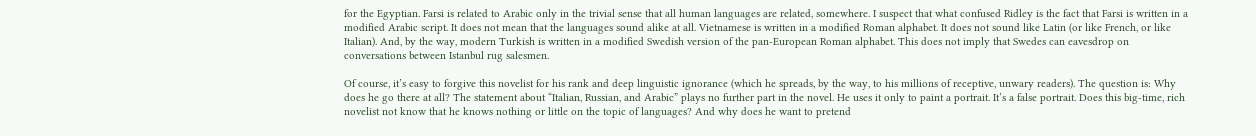for the Egyptian. Farsi is related to Arabic only in the trivial sense that all human languages are related, somewhere. I suspect that what confused Ridley is the fact that Farsi is written in a modified Arabic script. It does not mean that the languages sound alike at all. Vietnamese is written in a modified Roman alphabet. It does not sound like Latin (or like French, or like Italian). And, by the way, modern Turkish is written in a modified Swedish version of the pan-European Roman alphabet. This does not imply that Swedes can eavesdrop on conversations between Istanbul rug salesmen.

Of course, it’s easy to forgive this novelist for his rank and deep linguistic ignorance (which he spreads, by the way, to his millions of receptive, unwary readers). The question is: Why does he go there at all? The statement about “Italian, Russian, and Arabic” plays no further part in the novel. He uses it only to paint a portrait. It’s a false portrait. Does this big-time, rich novelist not know that he knows nothing or little on the topic of languages? And why does he want to pretend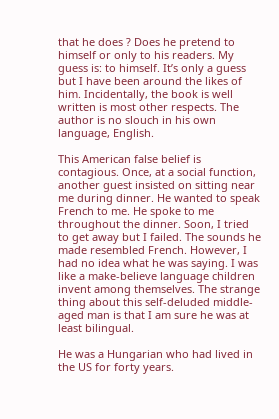that he does ? Does he pretend to himself or only to his readers. My guess is: to himself. It’s only a guess but I have been around the likes of him. Incidentally, the book is well written is most other respects. The author is no slouch in his own language, English.

This American false belief is contagious. Once, at a social function, another guest insisted on sitting near me during dinner. He wanted to speak French to me. He spoke to me throughout the dinner. Soon, I tried to get away but I failed. The sounds he made resembled French. However, I had no idea what he was saying. I was like a make-believe language children invent among themselves. The strange thing about this self-deluded middle-aged man is that I am sure he was at least bilingual.

He was a Hungarian who had lived in the US for forty years.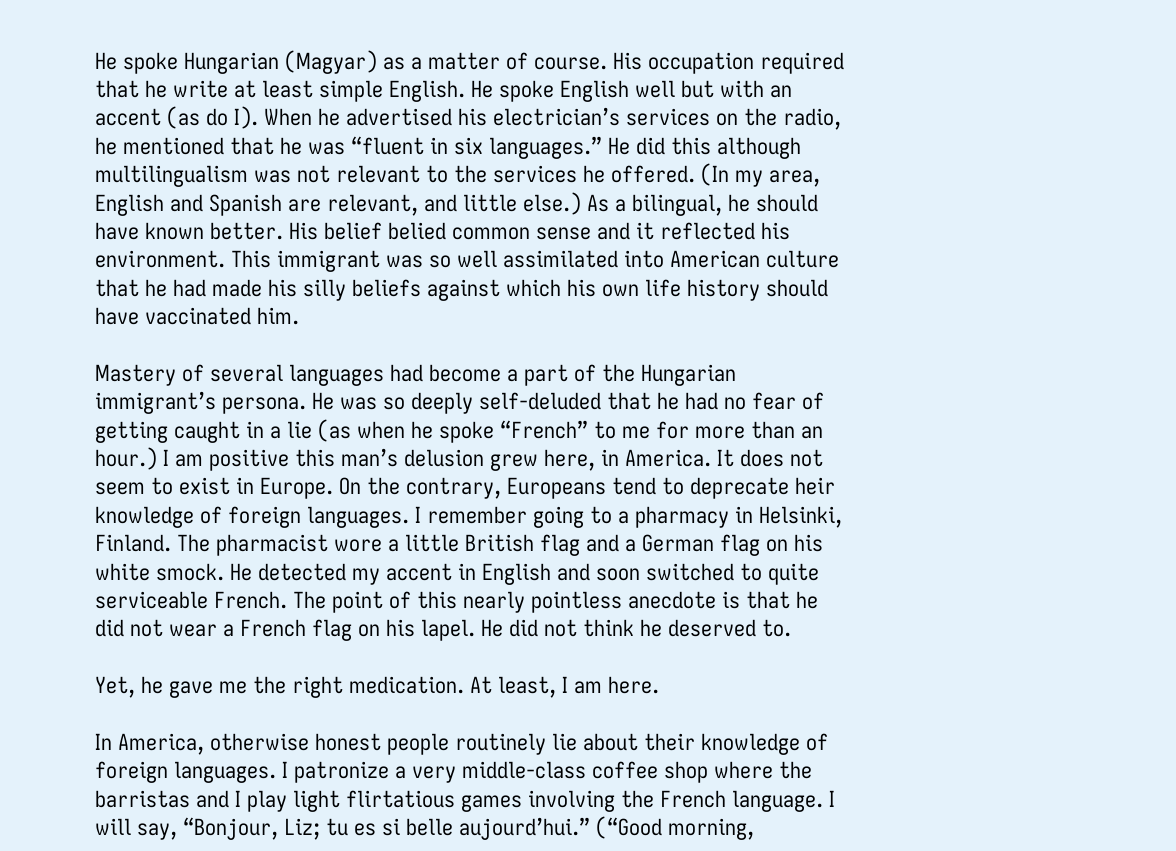He spoke Hungarian (Magyar) as a matter of course. His occupation required that he write at least simple English. He spoke English well but with an accent (as do I). When he advertised his electrician’s services on the radio, he mentioned that he was “fluent in six languages.” He did this although multilingualism was not relevant to the services he offered. (In my area, English and Spanish are relevant, and little else.) As a bilingual, he should have known better. His belief belied common sense and it reflected his environment. This immigrant was so well assimilated into American culture that he had made his silly beliefs against which his own life history should have vaccinated him.

Mastery of several languages had become a part of the Hungarian immigrant’s persona. He was so deeply self-deluded that he had no fear of getting caught in a lie (as when he spoke “French” to me for more than an hour.) I am positive this man’s delusion grew here, in America. It does not seem to exist in Europe. On the contrary, Europeans tend to deprecate heir knowledge of foreign languages. I remember going to a pharmacy in Helsinki, Finland. The pharmacist wore a little British flag and a German flag on his white smock. He detected my accent in English and soon switched to quite serviceable French. The point of this nearly pointless anecdote is that he did not wear a French flag on his lapel. He did not think he deserved to.

Yet, he gave me the right medication. At least, I am here.

In America, otherwise honest people routinely lie about their knowledge of foreign languages. I patronize a very middle-class coffee shop where the barristas and I play light flirtatious games involving the French language. I will say, “Bonjour, Liz; tu es si belle aujourd’hui.” (“Good morning,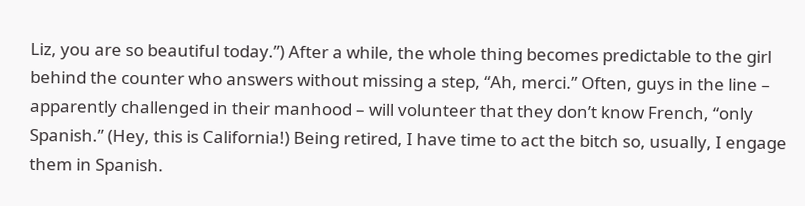Liz, you are so beautiful today.”) After a while, the whole thing becomes predictable to the girl behind the counter who answers without missing a step, “Ah, merci.” Often, guys in the line – apparently challenged in their manhood – will volunteer that they don’t know French, “only Spanish.” (Hey, this is California!) Being retired, I have time to act the bitch so, usually, I engage them in Spanish.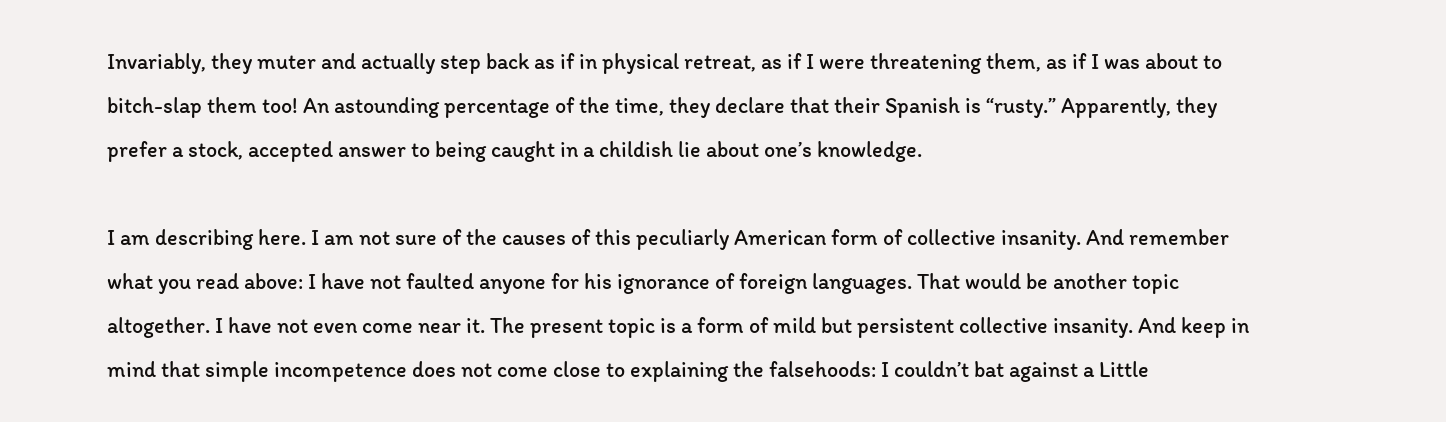Invariably, they muter and actually step back as if in physical retreat, as if I were threatening them, as if I was about to bitch-slap them too! An astounding percentage of the time, they declare that their Spanish is “rusty.” Apparently, they prefer a stock, accepted answer to being caught in a childish lie about one’s knowledge.

I am describing here. I am not sure of the causes of this peculiarly American form of collective insanity. And remember what you read above: I have not faulted anyone for his ignorance of foreign languages. That would be another topic altogether. I have not even come near it. The present topic is a form of mild but persistent collective insanity. And keep in mind that simple incompetence does not come close to explaining the falsehoods: I couldn’t bat against a Little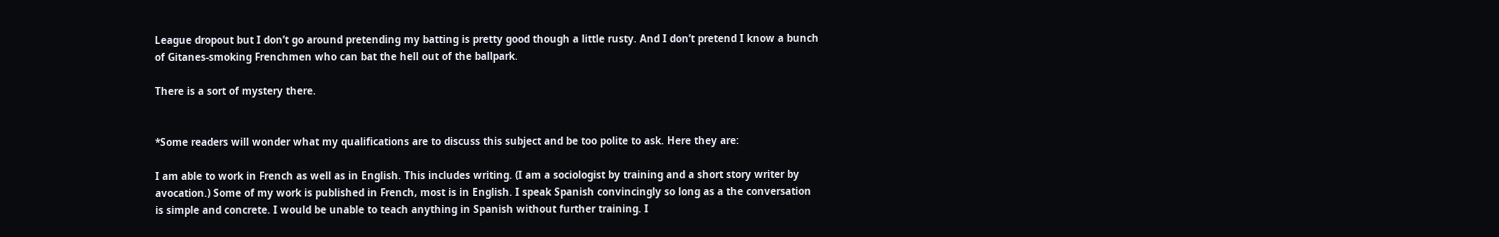League dropout but I don’t go around pretending my batting is pretty good though a little rusty. And I don’t pretend I know a bunch of Gitanes-smoking Frenchmen who can bat the hell out of the ballpark.

There is a sort of mystery there.


*Some readers will wonder what my qualifications are to discuss this subject and be too polite to ask. Here they are:

I am able to work in French as well as in English. This includes writing. (I am a sociologist by training and a short story writer by avocation.) Some of my work is published in French, most is in English. I speak Spanish convincingly so long as a the conversation is simple and concrete. I would be unable to teach anything in Spanish without further training. I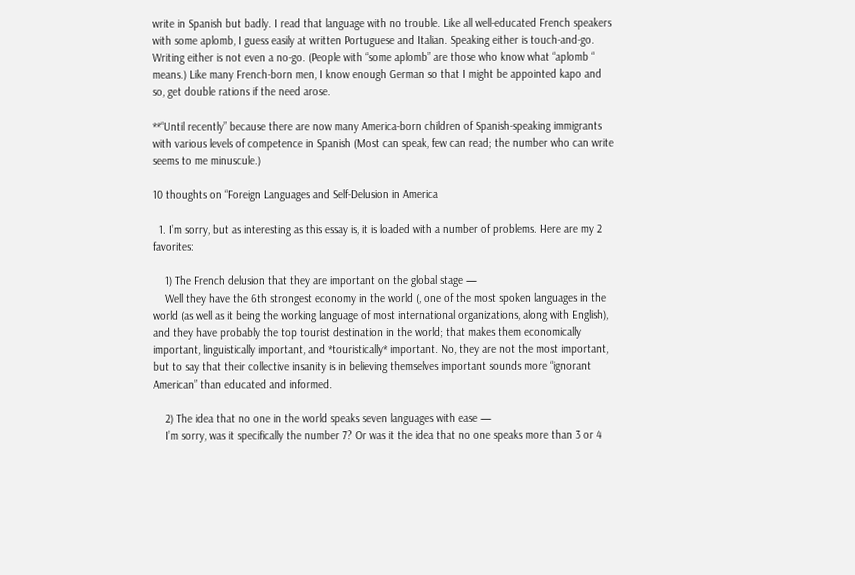write in Spanish but badly. I read that language with no trouble. Like all well-educated French speakers with some aplomb, I guess easily at written Portuguese and Italian. Speaking either is touch-and-go. Writing either is not even a no-go. (People with “some aplomb” are those who know what “aplomb “ means.) Like many French-born men, I know enough German so that I might be appointed kapo and so, get double rations if the need arose.

**“Until recently” because there are now many America-born children of Spanish-speaking immigrants with various levels of competence in Spanish (Most can speak, few can read; the number who can write seems to me minuscule.)

10 thoughts on “Foreign Languages and Self-Delusion in America

  1. I’m sorry, but as interesting as this essay is, it is loaded with a number of problems. Here are my 2 favorites:

    1) The French delusion that they are important on the global stage —
    Well they have the 6th strongest economy in the world (, one of the most spoken languages in the world (as well as it being the working language of most international organizations, along with English), and they have probably the top tourist destination in the world; that makes them economically important, linguistically important, and *touristically* important. No, they are not the most important, but to say that their collective insanity is in believing themselves important sounds more “ignorant American” than educated and informed.

    2) The idea that no one in the world speaks seven languages with ease —
    I’m sorry, was it specifically the number 7? Or was it the idea that no one speaks more than 3 or 4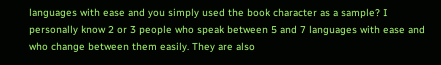languages with ease and you simply used the book character as a sample? I personally know 2 or 3 people who speak between 5 and 7 languages with ease and who change between them easily. They are also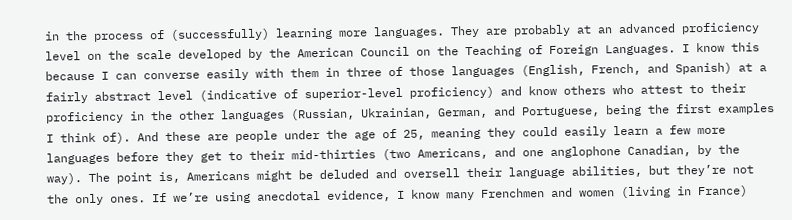in the process of (successfully) learning more languages. They are probably at an advanced proficiency level on the scale developed by the American Council on the Teaching of Foreign Languages. I know this because I can converse easily with them in three of those languages (English, French, and Spanish) at a fairly abstract level (indicative of superior-level proficiency) and know others who attest to their proficiency in the other languages (Russian, Ukrainian, German, and Portuguese, being the first examples I think of). And these are people under the age of 25, meaning they could easily learn a few more languages before they get to their mid-thirties (two Americans, and one anglophone Canadian, by the way). The point is, Americans might be deluded and oversell their language abilities, but they’re not the only ones. If we’re using anecdotal evidence, I know many Frenchmen and women (living in France)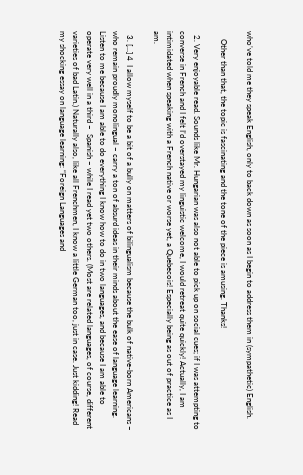who’ve told me they speak English, only to back down as soon as I begin to address them in (sympathetic) English.

    Other than that, the topic is fascinating and the tone of the piece is amusing. Thanks!

  2. Very enjoyable read. Sounds like Mr. Hungarian was also not able to pick up on social cues; if I was attempting to converse in French and I felt I’d overstayed my linguistic welcome, I would retreat quite quickly! Actually, I am intimidated when speaking with a French native or worse yet, a Quebecois! Especially being as out of practice as I am.

  3. […] 4  I allow myself to be a bit of a bully on matters of bilingualism because the bulk of native-born Americans – who remain proudly monolingual – carry a ton of absurd ideas in their minds about the ease of language learning. Listen to me because I am able to do everything I know how to do in two languages, and because I am able to operate very well in a third –  Spanish – while I read yet two others. (Most are related languages, of course, different varieties of bad Latin.) Naturally also, like all Frenchmen, I know a little German too, just in case. Just kidding! Read my shocking essay on language learning: “Foreign Languages and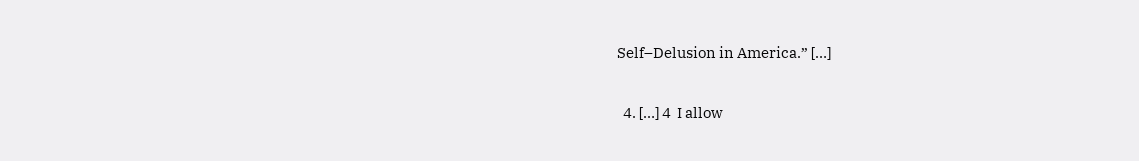Self–Delusion in America.” […]

  4. […] 4  I allow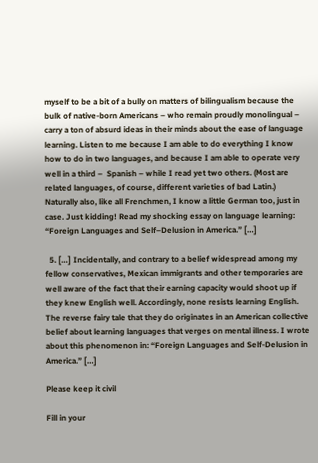myself to be a bit of a bully on matters of bilingualism because the bulk of native-born Americans – who remain proudly monolingual – carry a ton of absurd ideas in their minds about the ease of language learning. Listen to me because I am able to do everything I know how to do in two languages, and because I am able to operate very well in a third –  Spanish – while I read yet two others. (Most are related languages, of course, different varieties of bad Latin.) Naturally also, like all Frenchmen, I know a little German too, just in case. Just kidding! Read my shocking essay on language learning: “Foreign Languages and Self–Delusion in America.” […]

  5. […] Incidentally, and contrary to a belief widespread among my fellow conservatives, Mexican immigrants and other temporaries are well aware of the fact that their earning capacity would shoot up if they knew English well. Accordingly, none resists learning English. The reverse fairy tale that they do originates in an American collective belief about learning languages that verges on mental illness. I wrote about this phenomenon in: “Foreign Languages and Self-Delusion in America.” […]

Please keep it civil

Fill in your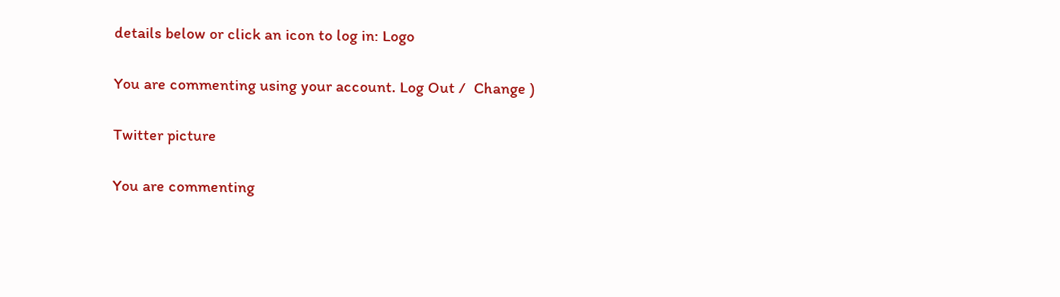details below or click an icon to log in: Logo

You are commenting using your account. Log Out /  Change )

Twitter picture

You are commenting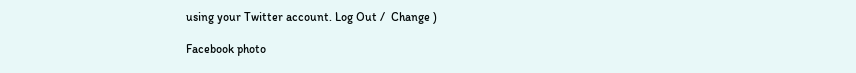using your Twitter account. Log Out /  Change )

Facebook photo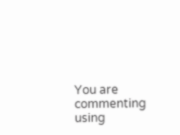You are commenting using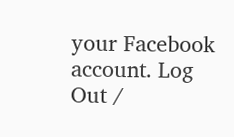your Facebook account. Log Out /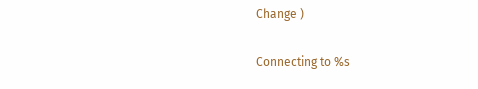Change )

Connecting to %s